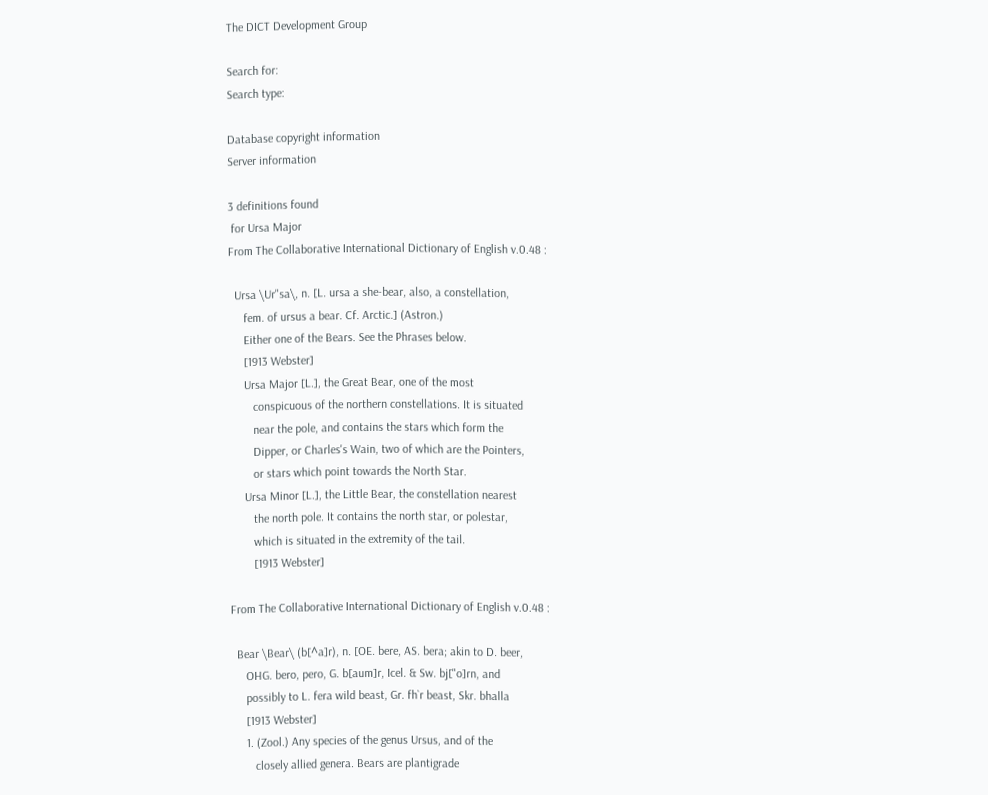The DICT Development Group

Search for:
Search type:

Database copyright information
Server information

3 definitions found
 for Ursa Major
From The Collaborative International Dictionary of English v.0.48 :

  Ursa \Ur"sa\, n. [L. ursa a she-bear, also, a constellation,
     fem. of ursus a bear. Cf. Arctic.] (Astron.)
     Either one of the Bears. See the Phrases below.
     [1913 Webster]
     Ursa Major [L.], the Great Bear, one of the most
        conspicuous of the northern constellations. It is situated
        near the pole, and contains the stars which form the
        Dipper, or Charles's Wain, two of which are the Pointers,
        or stars which point towards the North Star.
     Ursa Minor [L.], the Little Bear, the constellation nearest
        the north pole. It contains the north star, or polestar,
        which is situated in the extremity of the tail.
        [1913 Webster]

From The Collaborative International Dictionary of English v.0.48 :

  Bear \Bear\ (b[^a]r), n. [OE. bere, AS. bera; akin to D. beer,
     OHG. bero, pero, G. b[aum]r, Icel. & Sw. bj["o]rn, and
     possibly to L. fera wild beast, Gr. fh`r beast, Skr. bhalla
     [1913 Webster]
     1. (Zool.) Any species of the genus Ursus, and of the
        closely allied genera. Bears are plantigrade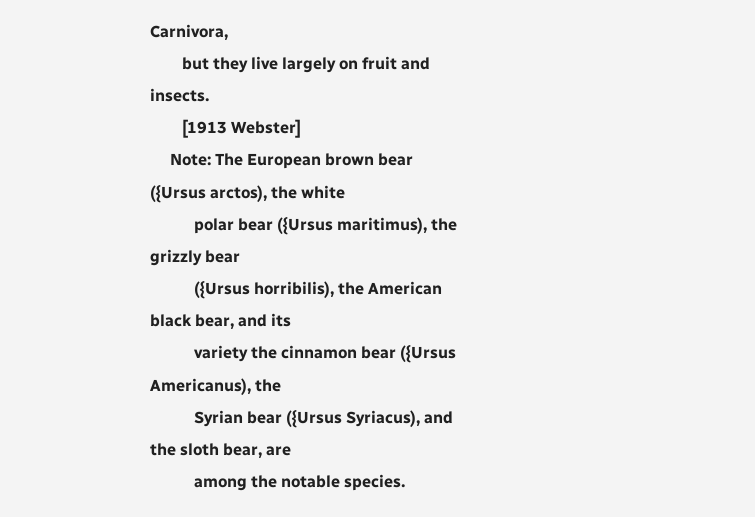Carnivora,
        but they live largely on fruit and insects.
        [1913 Webster]
     Note: The European brown bear ({Ursus arctos), the white
           polar bear ({Ursus maritimus), the grizzly bear
           ({Ursus horribilis), the American black bear, and its
           variety the cinnamon bear ({Ursus Americanus), the
           Syrian bear ({Ursus Syriacus), and the sloth bear, are
           among the notable species.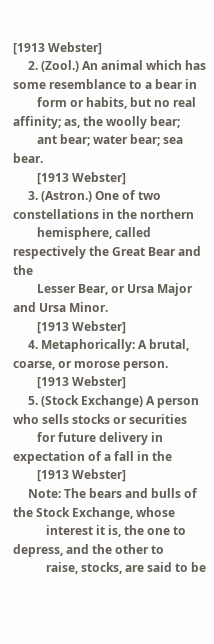[1913 Webster]
     2. (Zool.) An animal which has some resemblance to a bear in
        form or habits, but no real affinity; as, the woolly bear;
        ant bear; water bear; sea bear.
        [1913 Webster]
     3. (Astron.) One of two constellations in the northern
        hemisphere, called respectively the Great Bear and the
        Lesser Bear, or Ursa Major and Ursa Minor.
        [1913 Webster]
     4. Metaphorically: A brutal, coarse, or morose person.
        [1913 Webster]
     5. (Stock Exchange) A person who sells stocks or securities
        for future delivery in expectation of a fall in the
        [1913 Webster]
     Note: The bears and bulls of the Stock Exchange, whose
           interest it is, the one to depress, and the other to
           raise, stocks, are said to be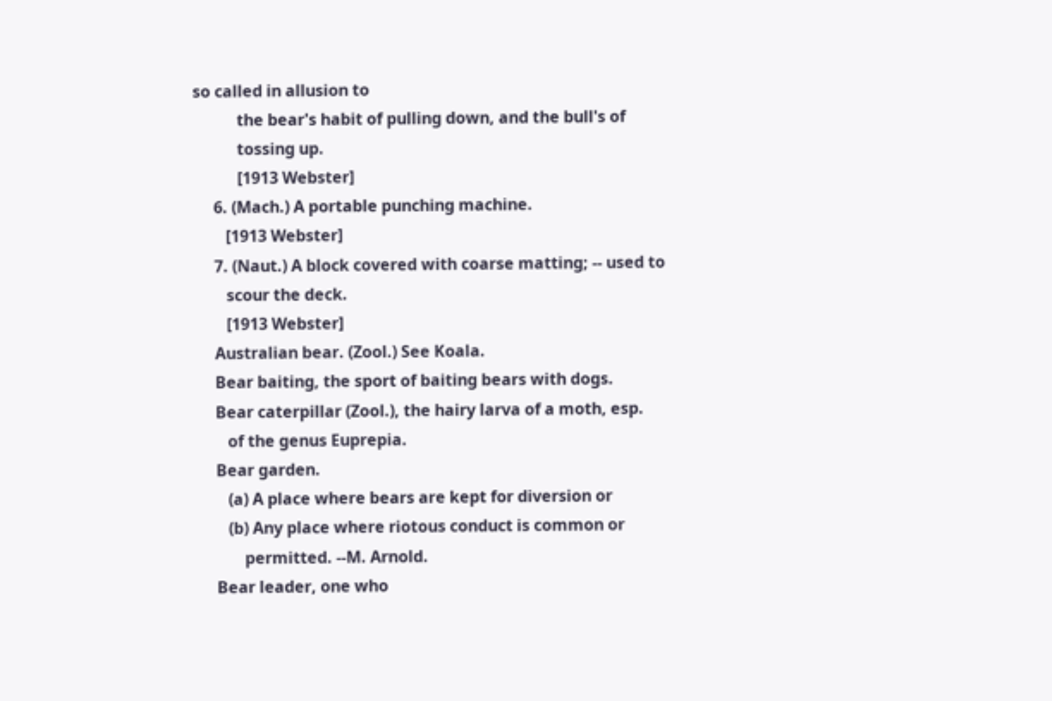so called in allusion to
           the bear's habit of pulling down, and the bull's of
           tossing up.
           [1913 Webster]
     6. (Mach.) A portable punching machine.
        [1913 Webster]
     7. (Naut.) A block covered with coarse matting; -- used to
        scour the deck.
        [1913 Webster]
     Australian bear. (Zool.) See Koala.
     Bear baiting, the sport of baiting bears with dogs.
     Bear caterpillar (Zool.), the hairy larva of a moth, esp.
        of the genus Euprepia.
     Bear garden.
        (a) A place where bears are kept for diversion or
        (b) Any place where riotous conduct is common or
            permitted. --M. Arnold.
     Bear leader, one who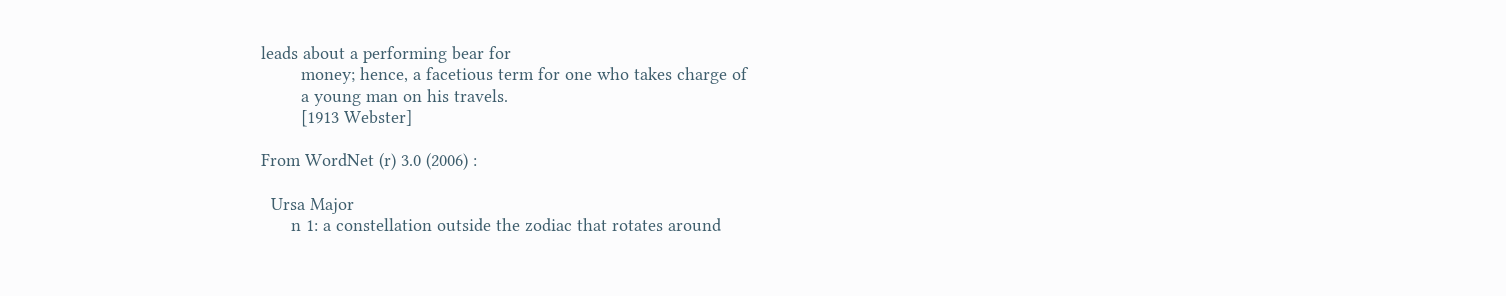leads about a performing bear for
        money; hence, a facetious term for one who takes charge of
        a young man on his travels.
        [1913 Webster]

From WordNet (r) 3.0 (2006) :

  Ursa Major
      n 1: a constellation outside the zodiac that rotates around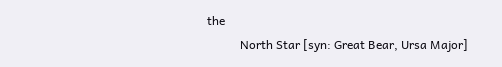the
           North Star [syn: Great Bear, Ursa Major]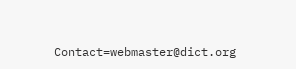Contact=webmaster@dict.org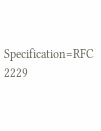Specification=RFC 2229